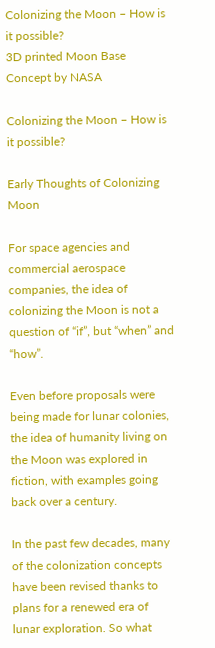Colonizing the Moon – How is it possible?
3D printed Moon Base Concept by NASA

Colonizing the Moon – How is it possible?

Early Thoughts of Colonizing Moon

For space agencies and commercial aerospace companies, the idea of colonizing the Moon is not a question of “if”, but “when” and “how”.

Even before proposals were being made for lunar colonies, the idea of humanity living on the Moon was explored in fiction, with examples going back over a century.

In the past few decades, many of the colonization concepts have been revised thanks to plans for a renewed era of lunar exploration. So what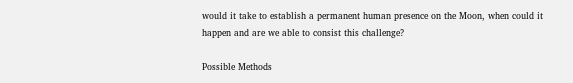would it take to establish a permanent human presence on the Moon, when could it happen and are we able to consist this challenge?

Possible Methods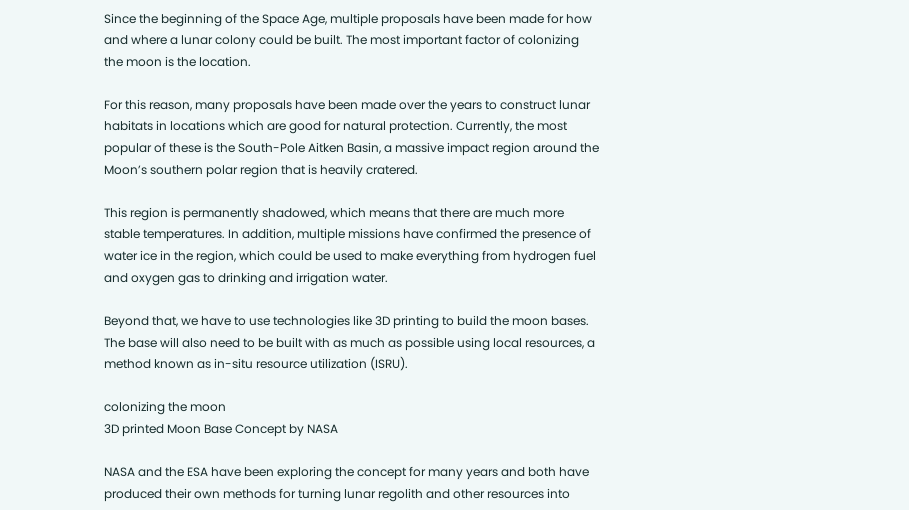Since the beginning of the Space Age, multiple proposals have been made for how and where a lunar colony could be built. The most important factor of colonizing the moon is the location.

For this reason, many proposals have been made over the years to construct lunar habitats in locations which are good for natural protection. Currently, the most popular of these is the South-Pole Aitken Basin, a massive impact region around the Moon’s southern polar region that is heavily cratered.

This region is permanently shadowed, which means that there are much more stable temperatures. In addition, multiple missions have confirmed the presence of water ice in the region, which could be used to make everything from hydrogen fuel and oxygen gas to drinking and irrigation water.

Beyond that, we have to use technologies like 3D printing to build the moon bases. The base will also need to be built with as much as possible using local resources, a method known as in-situ resource utilization (ISRU).

colonizing the moon
3D printed Moon Base Concept by NASA

NASA and the ESA have been exploring the concept for many years and both have produced their own methods for turning lunar regolith and other resources into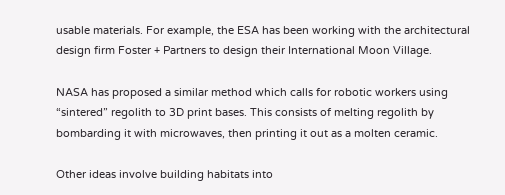usable materials. For example, the ESA has been working with the architectural design firm Foster + Partners to design their International Moon Village.

NASA has proposed a similar method which calls for robotic workers using “sintered” regolith to 3D print bases. This consists of melting regolith by bombarding it with microwaves, then printing it out as a molten ceramic.

Other ideas involve building habitats into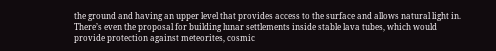the ground and having an upper level that provides access to the surface and allows natural light in. There’s even the proposal for building lunar settlements inside stable lava tubes, which would provide protection against meteorites, cosmic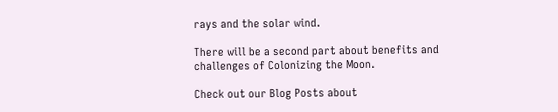rays and the solar wind.

There will be a second part about benefits and challenges of Colonizing the Moon.

Check out our Blog Posts about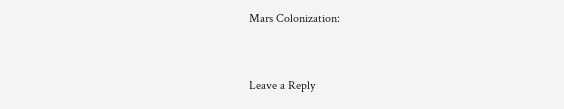Mars Colonization:


Leave a Reply